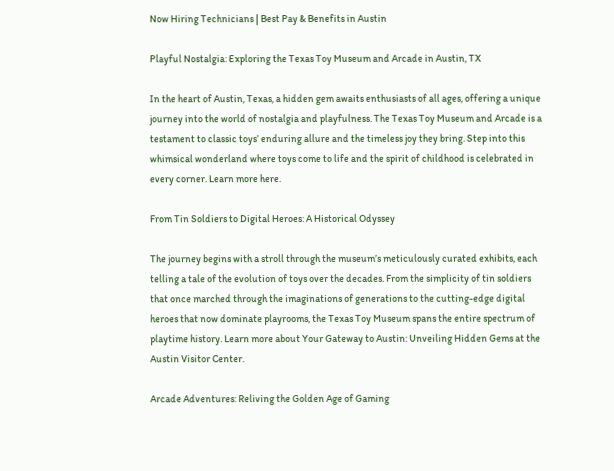Now Hiring Technicians | Best Pay & Benefits in Austin

Playful Nostalgia: Exploring the Texas Toy Museum and Arcade in Austin, TX

In the heart of Austin, Texas, a hidden gem awaits enthusiasts of all ages, offering a unique journey into the world of nostalgia and playfulness. The Texas Toy Museum and Arcade is a testament to classic toys’ enduring allure and the timeless joy they bring. Step into this whimsical wonderland where toys come to life and the spirit of childhood is celebrated in every corner. Learn more here.

From Tin Soldiers to Digital Heroes: A Historical Odyssey

The journey begins with a stroll through the museum’s meticulously curated exhibits, each telling a tale of the evolution of toys over the decades. From the simplicity of tin soldiers that once marched through the imaginations of generations to the cutting-edge digital heroes that now dominate playrooms, the Texas Toy Museum spans the entire spectrum of playtime history. Learn more about Your Gateway to Austin: Unveiling Hidden Gems at the Austin Visitor Center.

Arcade Adventures: Reliving the Golden Age of Gaming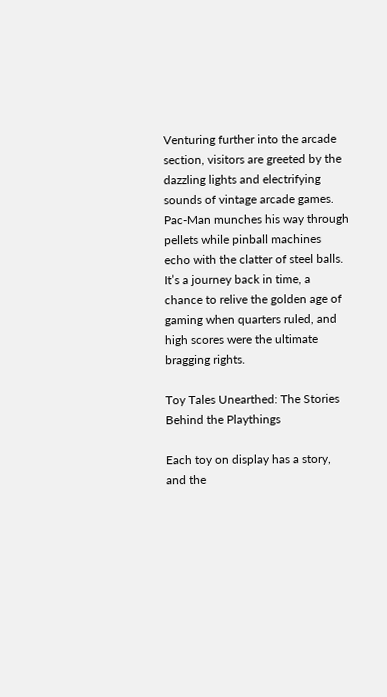Venturing further into the arcade section, visitors are greeted by the dazzling lights and electrifying sounds of vintage arcade games. Pac-Man munches his way through pellets while pinball machines echo with the clatter of steel balls. It’s a journey back in time, a chance to relive the golden age of gaming when quarters ruled, and high scores were the ultimate bragging rights.

Toy Tales Unearthed: The Stories Behind the Playthings

Each toy on display has a story, and the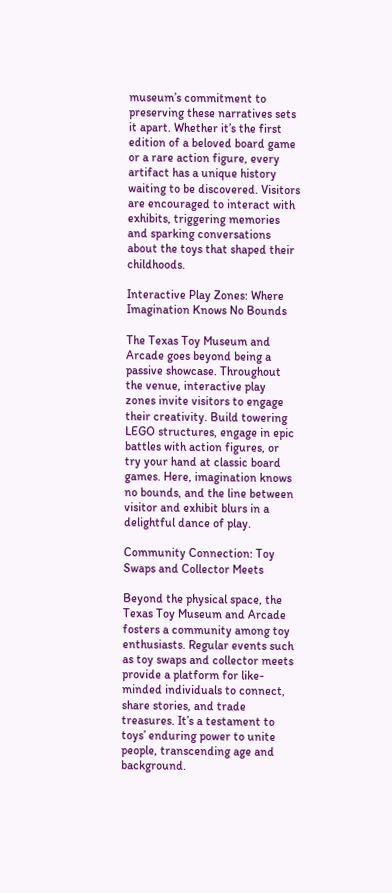museum’s commitment to preserving these narratives sets it apart. Whether it’s the first edition of a beloved board game or a rare action figure, every artifact has a unique history waiting to be discovered. Visitors are encouraged to interact with exhibits, triggering memories and sparking conversations about the toys that shaped their childhoods.

Interactive Play Zones: Where Imagination Knows No Bounds

The Texas Toy Museum and Arcade goes beyond being a passive showcase. Throughout the venue, interactive play zones invite visitors to engage their creativity. Build towering LEGO structures, engage in epic battles with action figures, or try your hand at classic board games. Here, imagination knows no bounds, and the line between visitor and exhibit blurs in a delightful dance of play.

Community Connection: Toy Swaps and Collector Meets

Beyond the physical space, the Texas Toy Museum and Arcade fosters a community among toy enthusiasts. Regular events such as toy swaps and collector meets provide a platform for like-minded individuals to connect, share stories, and trade treasures. It’s a testament to toys’ enduring power to unite people, transcending age and background.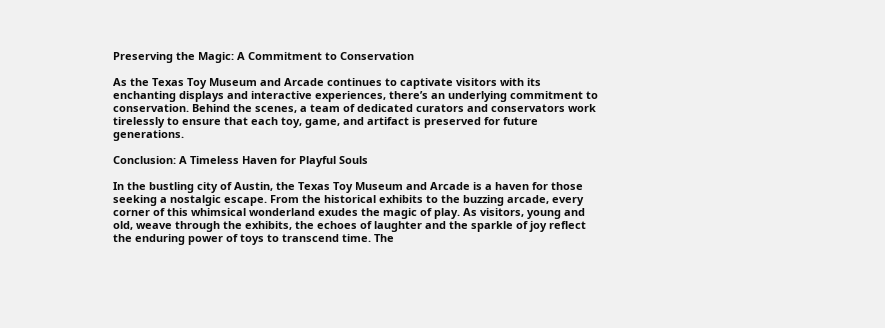Preserving the Magic: A Commitment to Conservation

As the Texas Toy Museum and Arcade continues to captivate visitors with its enchanting displays and interactive experiences, there’s an underlying commitment to conservation. Behind the scenes, a team of dedicated curators and conservators work tirelessly to ensure that each toy, game, and artifact is preserved for future generations.

Conclusion: A Timeless Haven for Playful Souls

In the bustling city of Austin, the Texas Toy Museum and Arcade is a haven for those seeking a nostalgic escape. From the historical exhibits to the buzzing arcade, every corner of this whimsical wonderland exudes the magic of play. As visitors, young and old, weave through the exhibits, the echoes of laughter and the sparkle of joy reflect the enduring power of toys to transcend time. The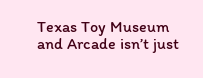Texas Toy Museum and Arcade isn’t just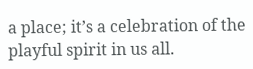a place; it’s a celebration of the playful spirit in us all.